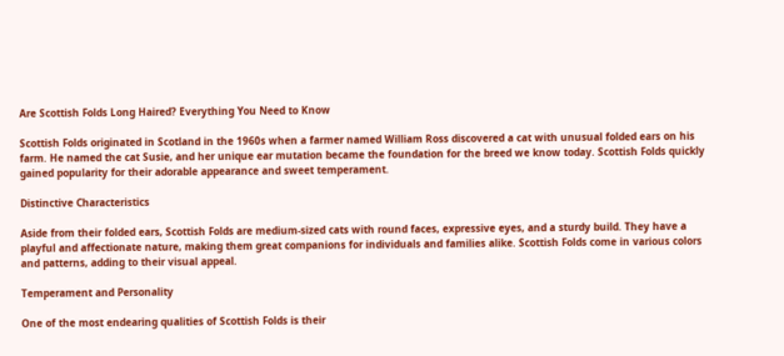Are Scottish Folds Long Haired? Everything You Need to Know

Scottish Folds originated in Scotland in the 1960s when a farmer named William Ross discovered a cat with unusual folded ears on his farm. He named the cat Susie, and her unique ear mutation became the foundation for the breed we know today. Scottish Folds quickly gained popularity for their adorable appearance and sweet temperament.

Distinctive Characteristics

Aside from their folded ears, Scottish Folds are medium-sized cats with round faces, expressive eyes, and a sturdy build. They have a playful and affectionate nature, making them great companions for individuals and families alike. Scottish Folds come in various colors and patterns, adding to their visual appeal.

Temperament and Personality

One of the most endearing qualities of Scottish Folds is their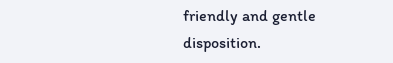friendly and gentle disposition.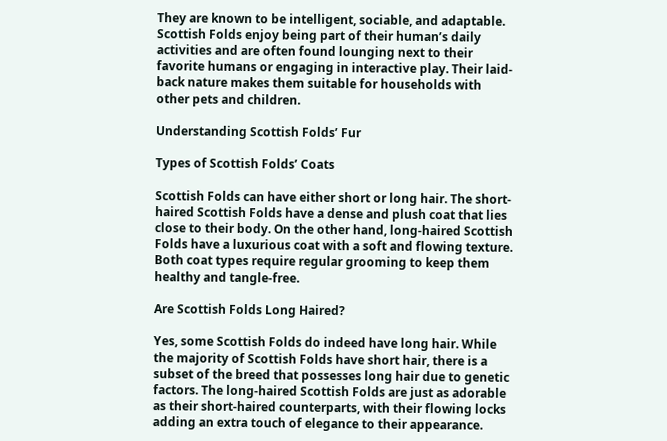They are known to be intelligent, sociable, and adaptable. Scottish Folds enjoy being part of their human’s daily activities and are often found lounging next to their favorite humans or engaging in interactive play. Their laid-back nature makes them suitable for households with other pets and children.

Understanding Scottish Folds’ Fur

Types of Scottish Folds’ Coats

Scottish Folds can have either short or long hair. The short-haired Scottish Folds have a dense and plush coat that lies close to their body. On the other hand, long-haired Scottish Folds have a luxurious coat with a soft and flowing texture. Both coat types require regular grooming to keep them healthy and tangle-free.

Are Scottish Folds Long Haired?

Yes, some Scottish Folds do indeed have long hair. While the majority of Scottish Folds have short hair, there is a subset of the breed that possesses long hair due to genetic factors. The long-haired Scottish Folds are just as adorable as their short-haired counterparts, with their flowing locks adding an extra touch of elegance to their appearance.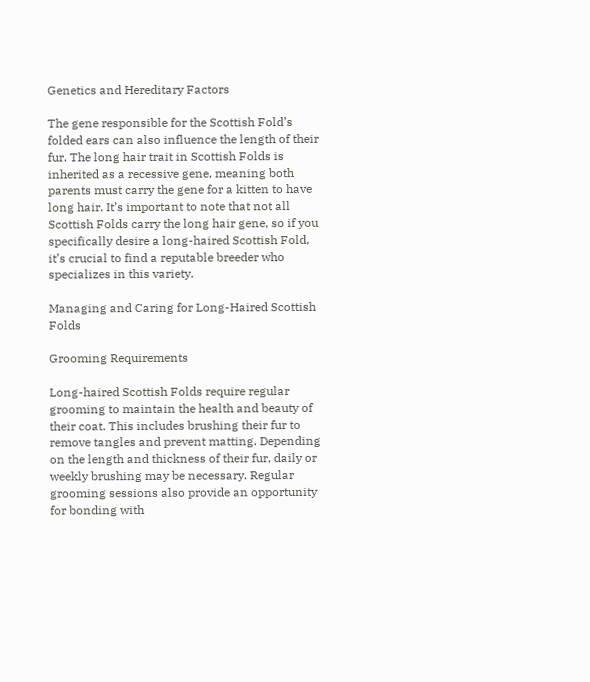Genetics and Hereditary Factors

The gene responsible for the Scottish Fold’s folded ears can also influence the length of their fur. The long hair trait in Scottish Folds is inherited as a recessive gene, meaning both parents must carry the gene for a kitten to have long hair. It’s important to note that not all Scottish Folds carry the long hair gene, so if you specifically desire a long-haired Scottish Fold, it’s crucial to find a reputable breeder who specializes in this variety.

Managing and Caring for Long-Haired Scottish Folds

Grooming Requirements

Long-haired Scottish Folds require regular grooming to maintain the health and beauty of their coat. This includes brushing their fur to remove tangles and prevent matting. Depending on the length and thickness of their fur, daily or weekly brushing may be necessary. Regular grooming sessions also provide an opportunity for bonding with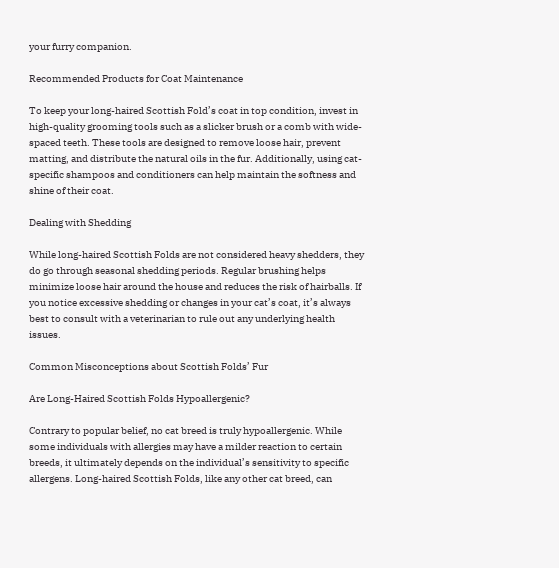your furry companion.

Recommended Products for Coat Maintenance

To keep your long-haired Scottish Fold’s coat in top condition, invest in high-quality grooming tools such as a slicker brush or a comb with wide-spaced teeth. These tools are designed to remove loose hair, prevent matting, and distribute the natural oils in the fur. Additionally, using cat-specific shampoos and conditioners can help maintain the softness and shine of their coat.

Dealing with Shedding

While long-haired Scottish Folds are not considered heavy shedders, they do go through seasonal shedding periods. Regular brushing helps minimize loose hair around the house and reduces the risk of hairballs. If you notice excessive shedding or changes in your cat’s coat, it’s always best to consult with a veterinarian to rule out any underlying health issues.

Common Misconceptions about Scottish Folds’ Fur

Are Long-Haired Scottish Folds Hypoallergenic?

Contrary to popular belief, no cat breed is truly hypoallergenic. While some individuals with allergies may have a milder reaction to certain breeds, it ultimately depends on the individual’s sensitivity to specific allergens. Long-haired Scottish Folds, like any other cat breed, can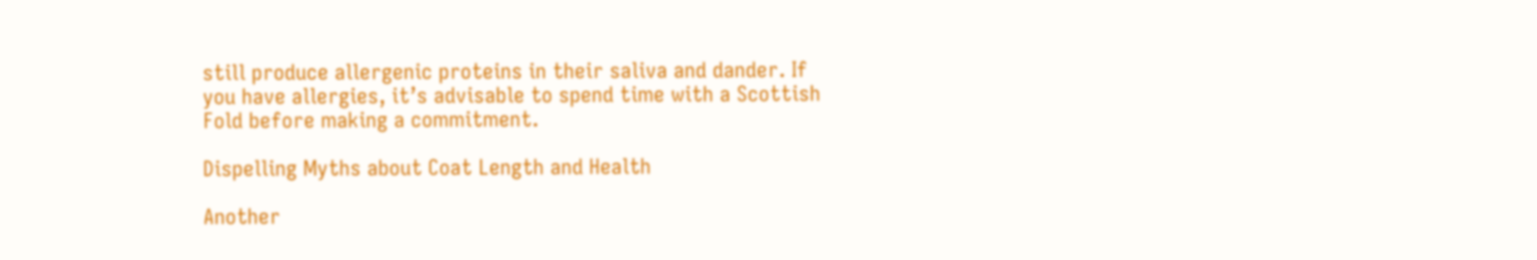still produce allergenic proteins in their saliva and dander. If you have allergies, it’s advisable to spend time with a Scottish Fold before making a commitment.

Dispelling Myths about Coat Length and Health

Another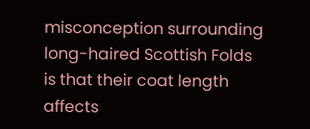misconception surrounding long-haired Scottish Folds is that their coat length affects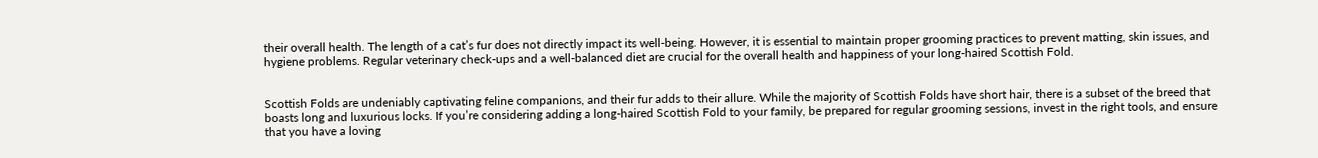their overall health. The length of a cat’s fur does not directly impact its well-being. However, it is essential to maintain proper grooming practices to prevent matting, skin issues, and hygiene problems. Regular veterinary check-ups and a well-balanced diet are crucial for the overall health and happiness of your long-haired Scottish Fold.


Scottish Folds are undeniably captivating feline companions, and their fur adds to their allure. While the majority of Scottish Folds have short hair, there is a subset of the breed that boasts long and luxurious locks. If you’re considering adding a long-haired Scottish Fold to your family, be prepared for regular grooming sessions, invest in the right tools, and ensure that you have a loving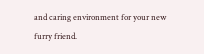and caring environment for your new furry friend.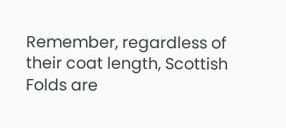Remember, regardless of their coat length, Scottish Folds are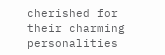cherished for their charming personalities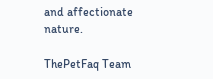and affectionate nature.

ThePetFaq Team